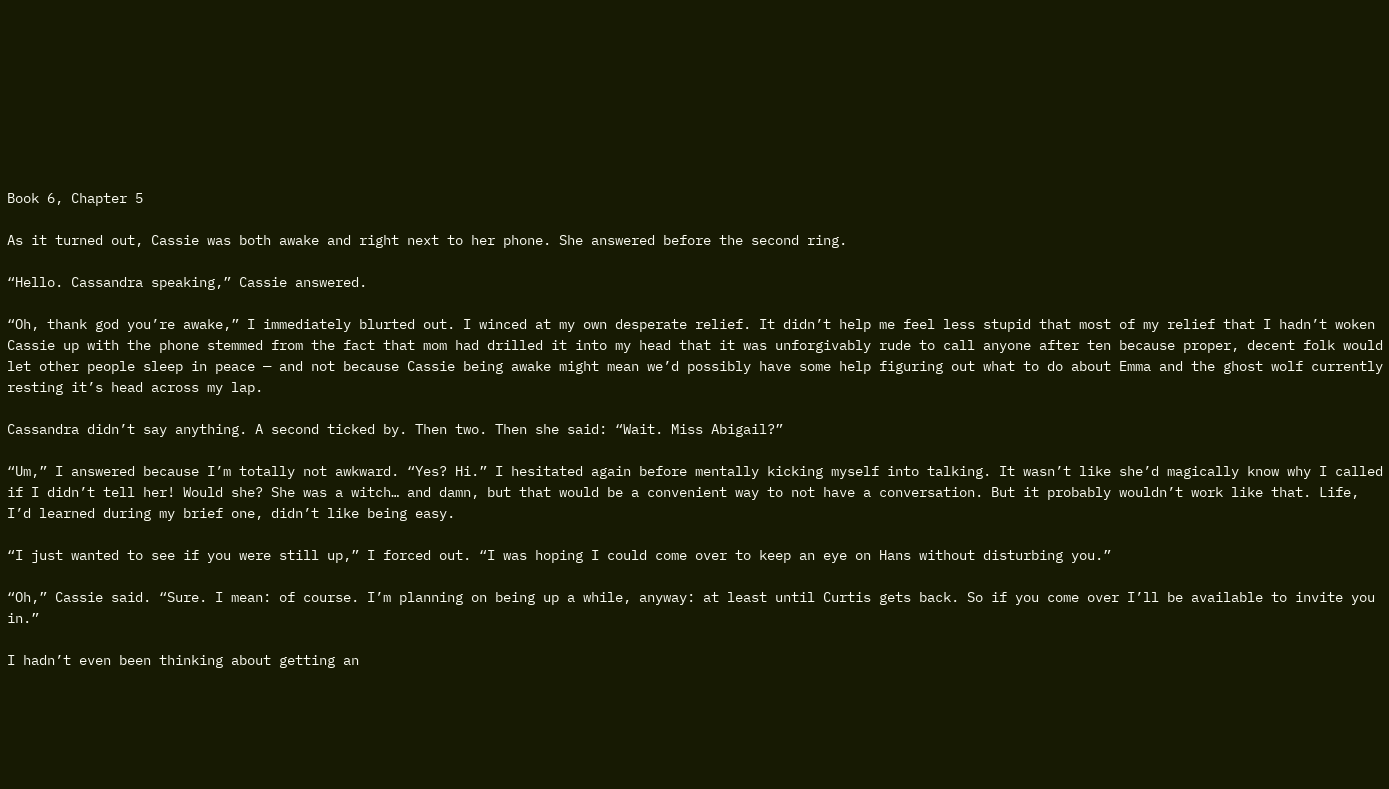Book 6, Chapter 5

As it turned out, Cassie was both awake and right next to her phone. She answered before the second ring.

“Hello. Cassandra speaking,” Cassie answered.

“Oh, thank god you’re awake,” I immediately blurted out. I winced at my own desperate relief. It didn’t help me feel less stupid that most of my relief that I hadn’t woken Cassie up with the phone stemmed from the fact that mom had drilled it into my head that it was unforgivably rude to call anyone after ten because proper, decent folk would let other people sleep in peace — and not because Cassie being awake might mean we’d possibly have some help figuring out what to do about Emma and the ghost wolf currently resting it’s head across my lap.

Cassandra didn’t say anything. A second ticked by. Then two. Then she said: “Wait. Miss Abigail?”

“Um,” I answered because I’m totally not awkward. “Yes? Hi.” I hesitated again before mentally kicking myself into talking. It wasn’t like she’d magically know why I called if I didn’t tell her! Would she? She was a witch… and damn, but that would be a convenient way to not have a conversation. But it probably wouldn’t work like that. Life, I’d learned during my brief one, didn’t like being easy.

“I just wanted to see if you were still up,” I forced out. “I was hoping I could come over to keep an eye on Hans without disturbing you.”

“Oh,” Cassie said. “Sure. I mean: of course. I’m planning on being up a while, anyway: at least until Curtis gets back. So if you come over I’ll be available to invite you in.”

I hadn’t even been thinking about getting an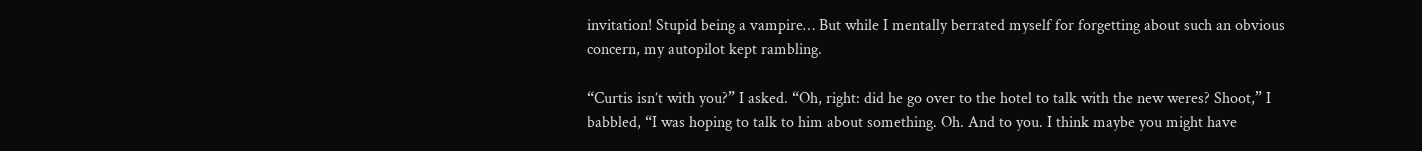invitation! Stupid being a vampire… But while I mentally berrated myself for forgetting about such an obvious concern, my autopilot kept rambling.

“Curtis isn’t with you?” I asked. “Oh, right: did he go over to the hotel to talk with the new weres? Shoot,” I babbled, “I was hoping to talk to him about something. Oh. And to you. I think maybe you might have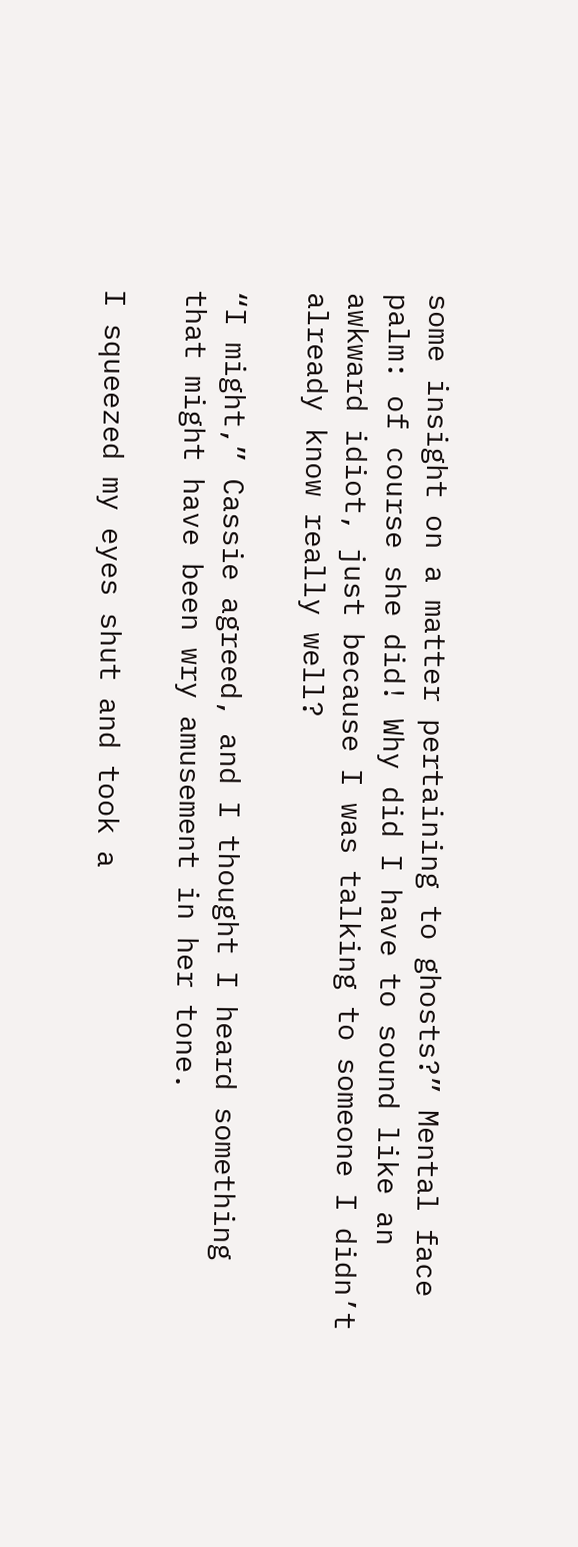some insight on a matter pertaining to ghosts?” Mental face palm: of course she did! Why did I have to sound like an awkward idiot, just because I was talking to someone I didn’t already know really well?

“I might,” Cassie agreed, and I thought I heard something that might have been wry amusement in her tone.

I squeezed my eyes shut and took a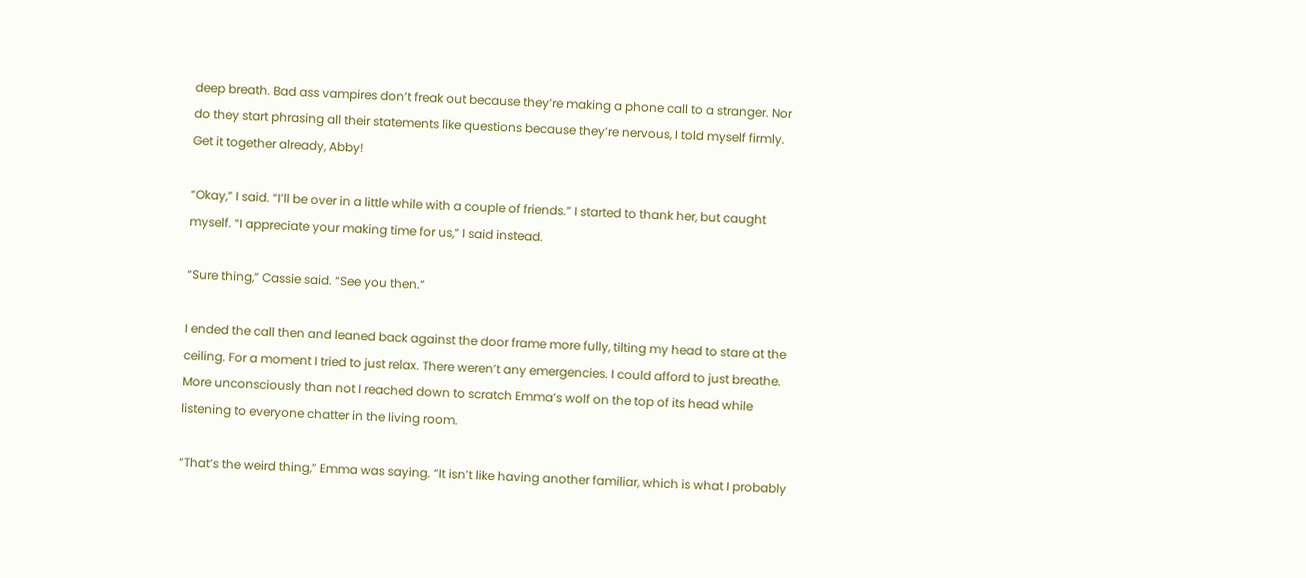deep breath. Bad ass vampires don’t freak out because they’re making a phone call to a stranger. Nor do they start phrasing all their statements like questions because they’re nervous, I told myself firmly. Get it together already, Abby!

“Okay,” I said. “I’ll be over in a little while with a couple of friends.” I started to thank her, but caught myself. “I appreciate your making time for us,” I said instead.

“Sure thing,” Cassie said. “See you then.”

I ended the call then and leaned back against the door frame more fully, tilting my head to stare at the ceiling. For a moment I tried to just relax. There weren’t any emergencies. I could afford to just breathe. More unconsciously than not I reached down to scratch Emma’s wolf on the top of its head while listening to everyone chatter in the living room.

“That’s the weird thing,” Emma was saying. “It isn’t like having another familiar, which is what I probably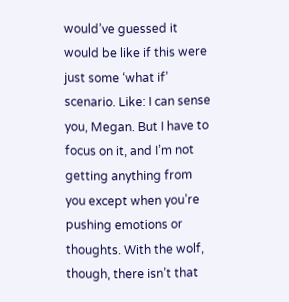would’ve guessed it would be like if this were just some ‘what if’ scenario. Like: I can sense you, Megan. But I have to focus on it, and I’m not getting anything from you except when you’re pushing emotions or thoughts. With the wolf, though, there isn’t that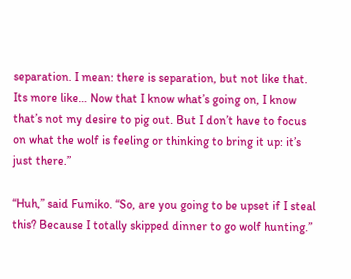separation. I mean: there is separation, but not like that. Its more like… Now that I know what’s going on, I know that’s not my desire to pig out. But I don’t have to focus on what the wolf is feeling or thinking to bring it up: it’s just there.”

“Huh,” said Fumiko. “So, are you going to be upset if I steal this? Because I totally skipped dinner to go wolf hunting.”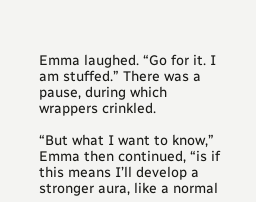Emma laughed. “Go for it. I am stuffed.” There was a pause, during which wrappers crinkled.

“But what I want to know,” Emma then continued, “is if this means I’ll develop a stronger aura, like a normal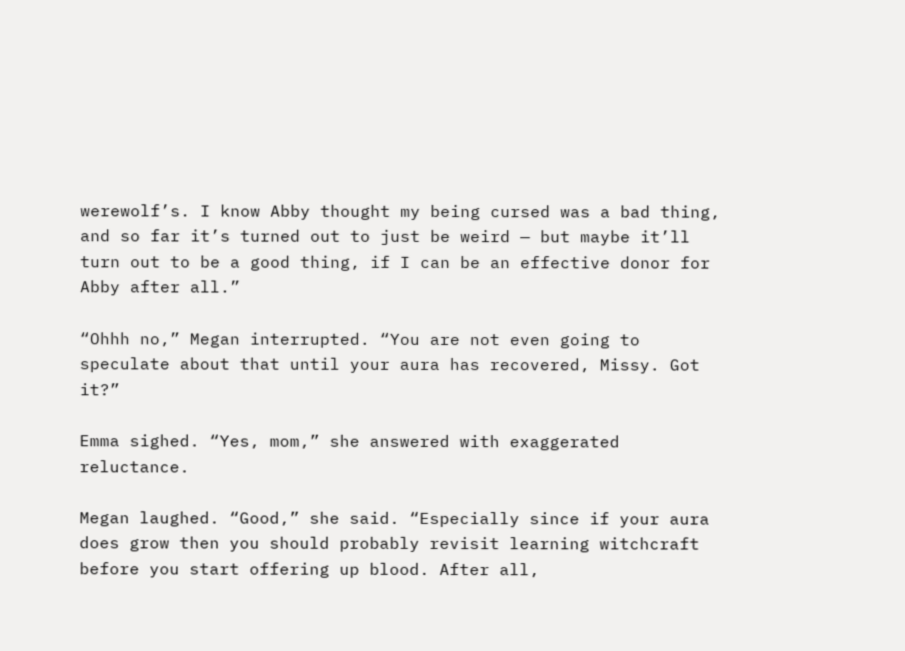werewolf’s. I know Abby thought my being cursed was a bad thing, and so far it’s turned out to just be weird — but maybe it’ll turn out to be a good thing, if I can be an effective donor for Abby after all.”

“Ohhh no,” Megan interrupted. “You are not even going to speculate about that until your aura has recovered, Missy. Got it?”

Emma sighed. “Yes, mom,” she answered with exaggerated reluctance.

Megan laughed. “Good,” she said. “Especially since if your aura does grow then you should probably revisit learning witchcraft before you start offering up blood. After all,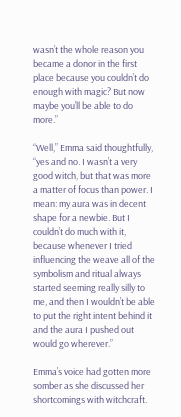wasn’t the whole reason you became a donor in the first place because you couldn’t do enough with magic? But now maybe you’ll be able to do more.”

“Well,” Emma said thoughtfully, “yes and no. I wasn’t a very good witch, but that was more a matter of focus than power. I mean: my aura was in decent shape for a newbie. But I couldn’t do much with it, because whenever I tried influencing the weave all of the symbolism and ritual always started seeming really silly to me, and then I wouldn’t be able to put the right intent behind it and the aura I pushed out would go wherever.”

Emma’s voice had gotten more somber as she discussed her shortcomings with witchcraft.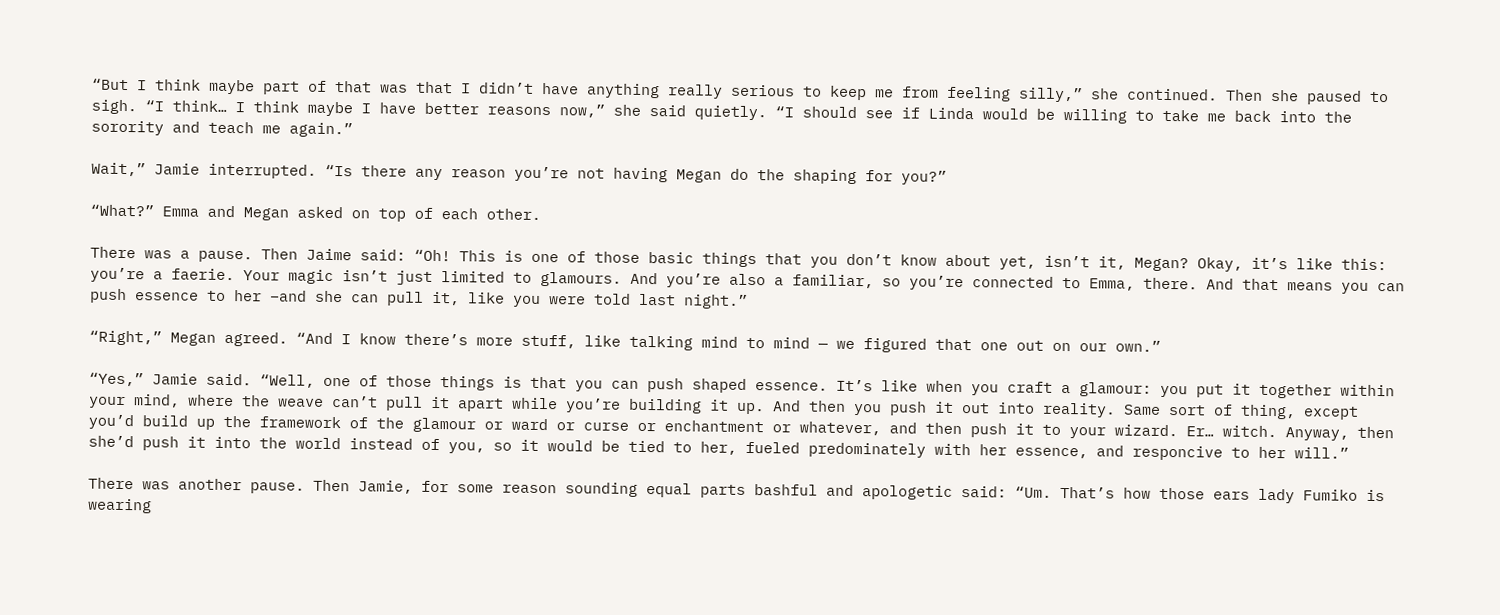“But I think maybe part of that was that I didn’t have anything really serious to keep me from feeling silly,” she continued. Then she paused to sigh. “I think… I think maybe I have better reasons now,” she said quietly. “I should see if Linda would be willing to take me back into the sorority and teach me again.”

Wait,” Jamie interrupted. “Is there any reason you’re not having Megan do the shaping for you?”

“What?” Emma and Megan asked on top of each other.

There was a pause. Then Jaime said: “Oh! This is one of those basic things that you don’t know about yet, isn’t it, Megan? Okay, it’s like this: you’re a faerie. Your magic isn’t just limited to glamours. And you’re also a familiar, so you’re connected to Emma, there. And that means you can push essence to her –and she can pull it, like you were told last night.”

“Right,” Megan agreed. “And I know there’s more stuff, like talking mind to mind — we figured that one out on our own.”

“Yes,” Jamie said. “Well, one of those things is that you can push shaped essence. It’s like when you craft a glamour: you put it together within your mind, where the weave can’t pull it apart while you’re building it up. And then you push it out into reality. Same sort of thing, except you’d build up the framework of the glamour or ward or curse or enchantment or whatever, and then push it to your wizard. Er… witch. Anyway, then she’d push it into the world instead of you, so it would be tied to her, fueled predominately with her essence, and responcive to her will.”

There was another pause. Then Jamie, for some reason sounding equal parts bashful and apologetic said: “Um. That’s how those ears lady Fumiko is wearing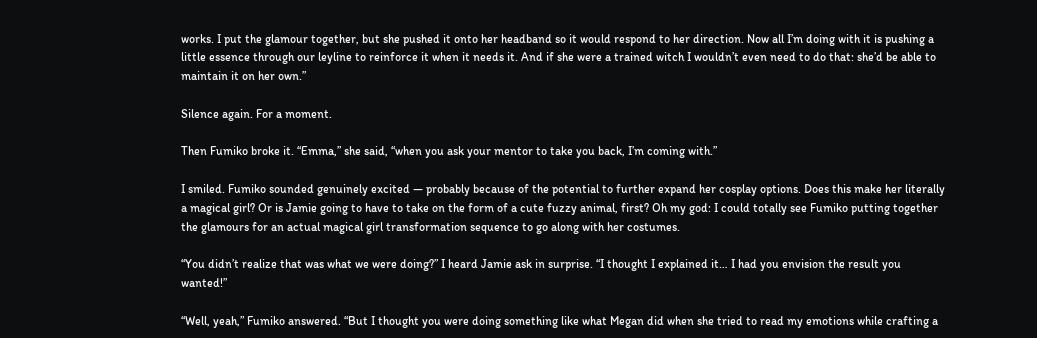works. I put the glamour together, but she pushed it onto her headband so it would respond to her direction. Now all I’m doing with it is pushing a little essence through our leyline to reinforce it when it needs it. And if she were a trained witch I wouldn’t even need to do that: she’d be able to maintain it on her own.”

Silence again. For a moment.

Then Fumiko broke it. “Emma,” she said, “when you ask your mentor to take you back, I’m coming with.”

I smiled. Fumiko sounded genuinely excited — probably because of the potential to further expand her cosplay options. Does this make her literally a magical girl? Or is Jamie going to have to take on the form of a cute fuzzy animal, first? Oh my god: I could totally see Fumiko putting together the glamours for an actual magical girl transformation sequence to go along with her costumes.

“You didn’t realize that was what we were doing?” I heard Jamie ask in surprise. “I thought I explained it… I had you envision the result you wanted!”

“Well, yeah,” Fumiko answered. “But I thought you were doing something like what Megan did when she tried to read my emotions while crafting a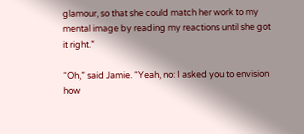glamour, so that she could match her work to my mental image by reading my reactions until she got it right.”

“Oh,” said Jamie. “Yeah, no: I asked you to envision how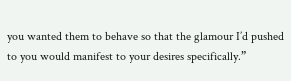you wanted them to behave so that the glamour I’d pushed to you would manifest to your desires specifically.”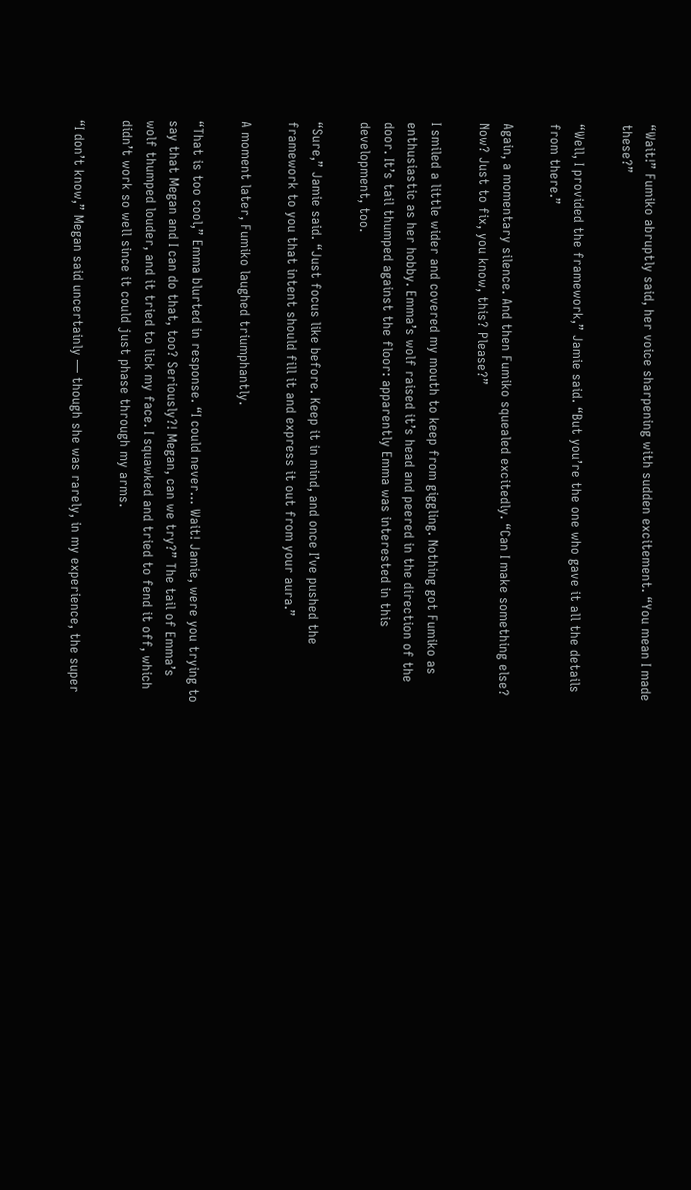“Wait!” Fumiko abruptly said, her voice sharpening with sudden excitement. “You mean I made these?”

“Well, I provided the framework,” Jamie said. “But you’re the one who gave it all the details from there.”

Again, a momentary silence. And then Fumiko squealed excitedly. “Can I make something else? Now? Just to fix, you know, this? Please?”

I smiled a little wider and covered my mouth to keep from giggling. Nothing got Fumiko as enthusiastic as her hobby. Emma’s wolf raised it’s head and peered in the direction of the door. It’s tail thumped against the floor: apparently Emma was interested in this development, too.

“Sure,” Jamie said. “Just focus like before. Keep it in mind, and once I’ve pushed the framework to you that intent should fill it and express it out from your aura.”

A moment later, Fumiko laughed triumphantly.

“That is too cool,” Emma blurted in response. “I could never… Wait! Jamie, were you trying to say that Megan and I can do that, too? Seriously?! Megan, can we try?” The tail of Emma’s wolf thumped louder, and it tried to lick my face. I squawked and tried to fend it off, which didn’t work so well since it could just phase through my arms.

“I don’t know,” Megan said uncertainly — though she was rarely, in my experience, the super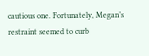cautious one. Fortunately, Megan’s restraint seemed to curb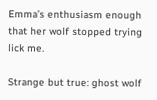Emma’s enthusiasm enough that her wolf stopped trying lick me.

Strange but true: ghost wolf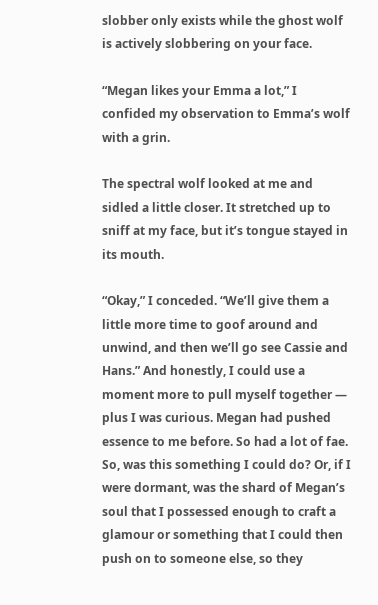slobber only exists while the ghost wolf is actively slobbering on your face.

“Megan likes your Emma a lot,” I confided my observation to Emma’s wolf with a grin.

The spectral wolf looked at me and sidled a little closer. It stretched up to sniff at my face, but it’s tongue stayed in its mouth.

“Okay,” I conceded. “We’ll give them a little more time to goof around and unwind, and then we’ll go see Cassie and Hans.” And honestly, I could use a moment more to pull myself together — plus I was curious. Megan had pushed essence to me before. So had a lot of fae. So, was this something I could do? Or, if I were dormant, was the shard of Megan’s soul that I possessed enough to craft a glamour or something that I could then push on to someone else, so they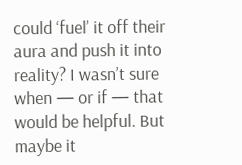could ‘fuel’ it off their aura and push it into reality? I wasn’t sure when — or if — that would be helpful. But maybe it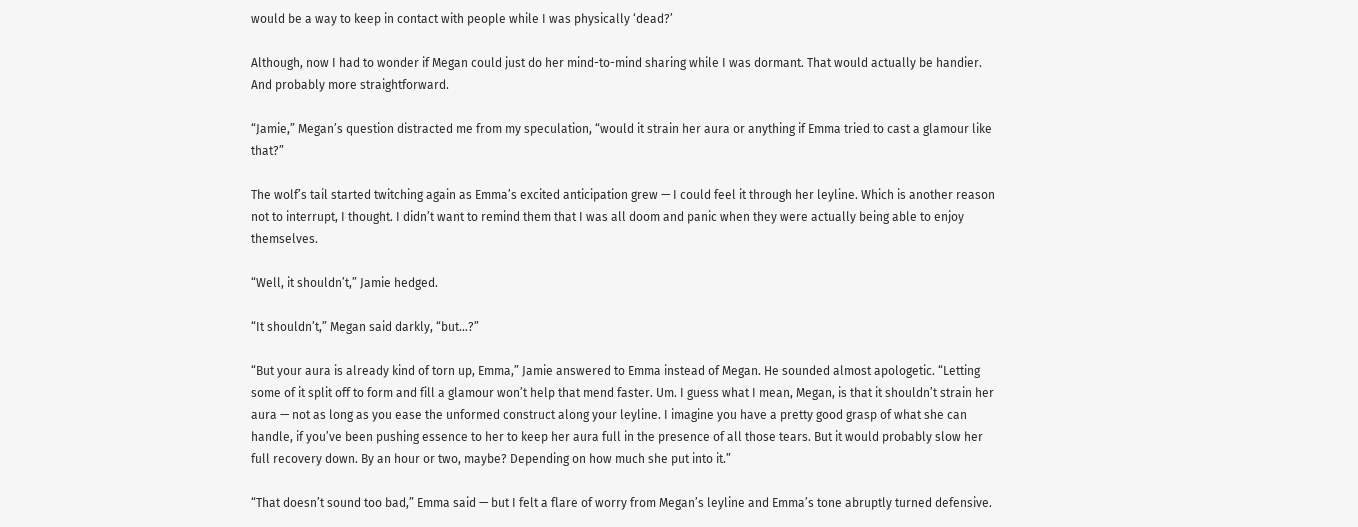would be a way to keep in contact with people while I was physically ‘dead?’

Although, now I had to wonder if Megan could just do her mind-to-mind sharing while I was dormant. That would actually be handier. And probably more straightforward.

“Jamie,” Megan’s question distracted me from my speculation, “would it strain her aura or anything if Emma tried to cast a glamour like that?”

The wolf’s tail started twitching again as Emma’s excited anticipation grew — I could feel it through her leyline. Which is another reason not to interrupt, I thought. I didn’t want to remind them that I was all doom and panic when they were actually being able to enjoy themselves.

“Well, it shouldn’t,” Jamie hedged.

“It shouldn’t,” Megan said darkly, “but…?”

“But your aura is already kind of torn up, Emma,” Jamie answered to Emma instead of Megan. He sounded almost apologetic. “Letting some of it split off to form and fill a glamour won’t help that mend faster. Um. I guess what I mean, Megan, is that it shouldn’t strain her aura — not as long as you ease the unformed construct along your leyline. I imagine you have a pretty good grasp of what she can handle, if you’ve been pushing essence to her to keep her aura full in the presence of all those tears. But it would probably slow her full recovery down. By an hour or two, maybe? Depending on how much she put into it.”

“That doesn’t sound too bad,” Emma said — but I felt a flare of worry from Megan’s leyline and Emma’s tone abruptly turned defensive.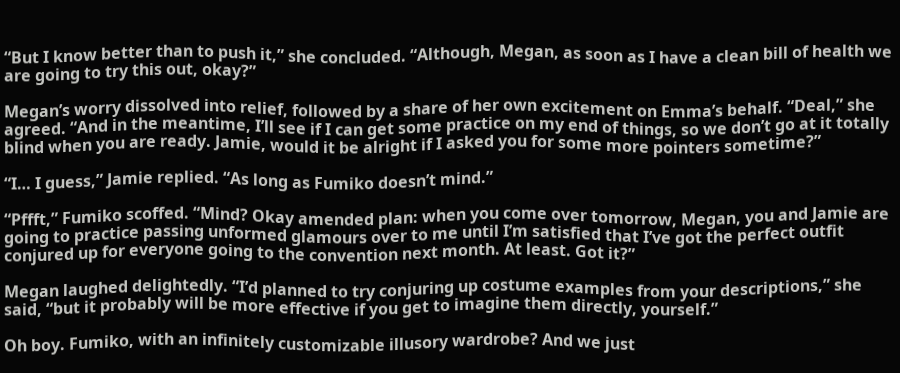“But I know better than to push it,” she concluded. “Although, Megan, as soon as I have a clean bill of health we are going to try this out, okay?”

Megan’s worry dissolved into relief, followed by a share of her own excitement on Emma’s behalf. “Deal,” she agreed. “And in the meantime, I’ll see if I can get some practice on my end of things, so we don’t go at it totally blind when you are ready. Jamie, would it be alright if I asked you for some more pointers sometime?”

“I… I guess,” Jamie replied. “As long as Fumiko doesn’t mind.”

“Pffft,” Fumiko scoffed. “Mind? Okay amended plan: when you come over tomorrow, Megan, you and Jamie are going to practice passing unformed glamours over to me until I’m satisfied that I’ve got the perfect outfit conjured up for everyone going to the convention next month. At least. Got it?”

Megan laughed delightedly. “I’d planned to try conjuring up costume examples from your descriptions,” she said, “but it probably will be more effective if you get to imagine them directly, yourself.”

Oh boy. Fumiko, with an infinitely customizable illusory wardrobe? And we just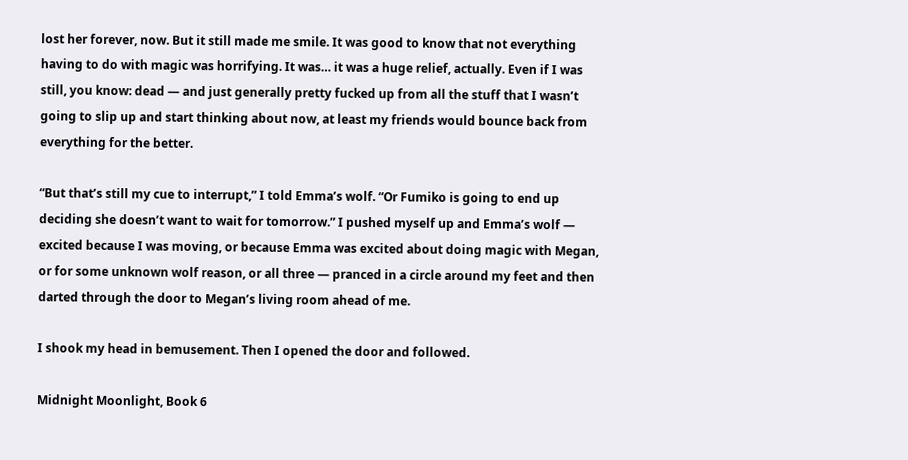lost her forever, now. But it still made me smile. It was good to know that not everything having to do with magic was horrifying. It was… it was a huge relief, actually. Even if I was still, you know: dead — and just generally pretty fucked up from all the stuff that I wasn’t going to slip up and start thinking about now, at least my friends would bounce back from everything for the better.

“But that’s still my cue to interrupt,” I told Emma’s wolf. “Or Fumiko is going to end up deciding she doesn’t want to wait for tomorrow.” I pushed myself up and Emma’s wolf — excited because I was moving, or because Emma was excited about doing magic with Megan, or for some unknown wolf reason, or all three — pranced in a circle around my feet and then darted through the door to Megan’s living room ahead of me.

I shook my head in bemusement. Then I opened the door and followed.

Midnight Moonlight, Book 6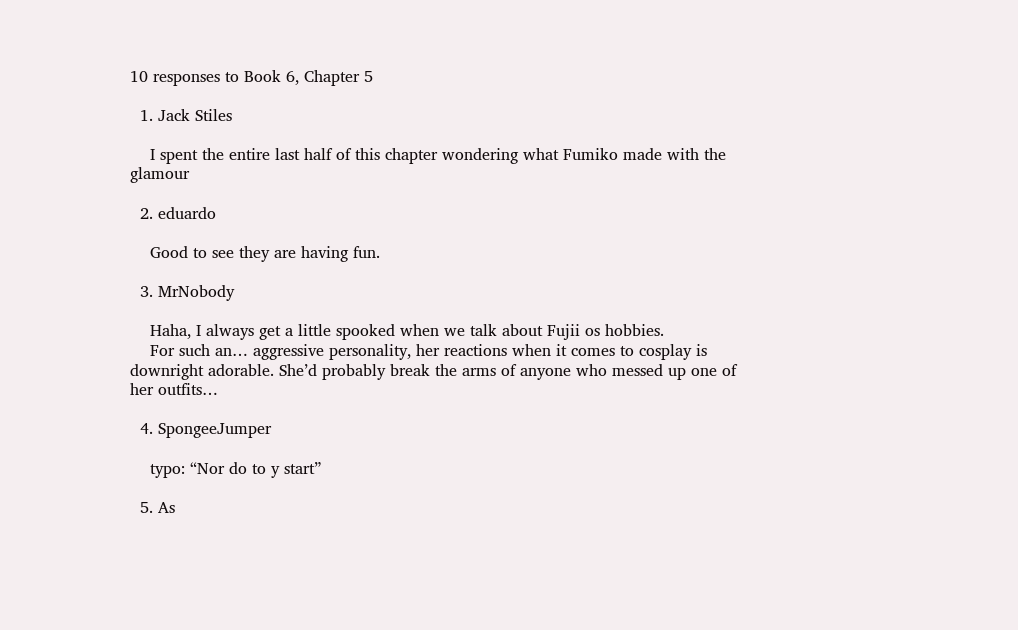10 responses to Book 6, Chapter 5

  1. Jack Stiles

    I spent the entire last half of this chapter wondering what Fumiko made with the glamour

  2. eduardo

    Good to see they are having fun.

  3. MrNobody

    Haha, I always get a little spooked when we talk about Fujii os hobbies.
    For such an… aggressive personality, her reactions when it comes to cosplay is downright adorable. She’d probably break the arms of anyone who messed up one of her outfits…

  4. SpongeeJumper

    typo: “Nor do to y start”

  5. As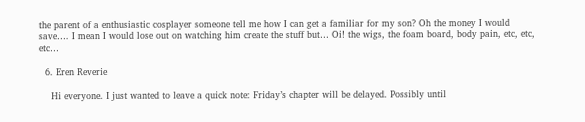the parent of a enthusiastic cosplayer someone tell me how I can get a familiar for my son? Oh the money I would save…. I mean I would lose out on watching him create the stuff but… Oi! the wigs, the foam board, body pain, etc, etc, etc…

  6. Eren Reverie

    Hi everyone. I just wanted to leave a quick note: Friday’s chapter will be delayed. Possibly until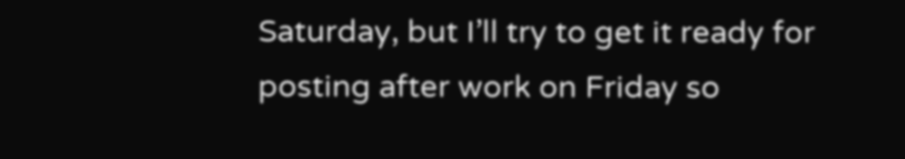Saturday, but I’ll try to get it ready for posting after work on Friday so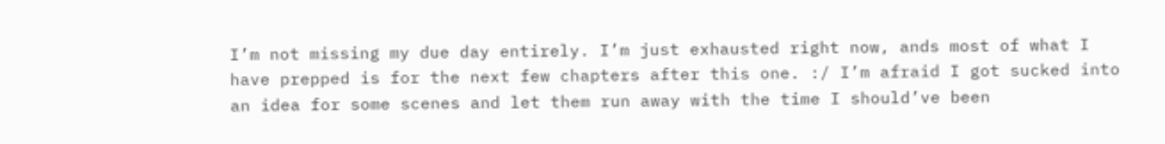I’m not missing my due day entirely. I’m just exhausted right now, ands most of what I have prepped is for the next few chapters after this one. :/ I’m afraid I got sucked into an idea for some scenes and let them run away with the time I should’ve been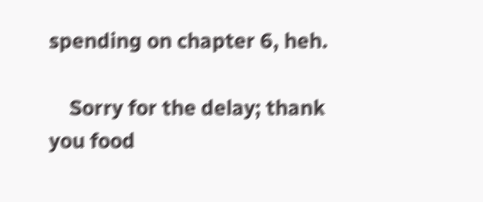spending on chapter 6, heh.

    Sorry for the delay; thank you food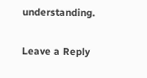understanding.

Leave a Reply